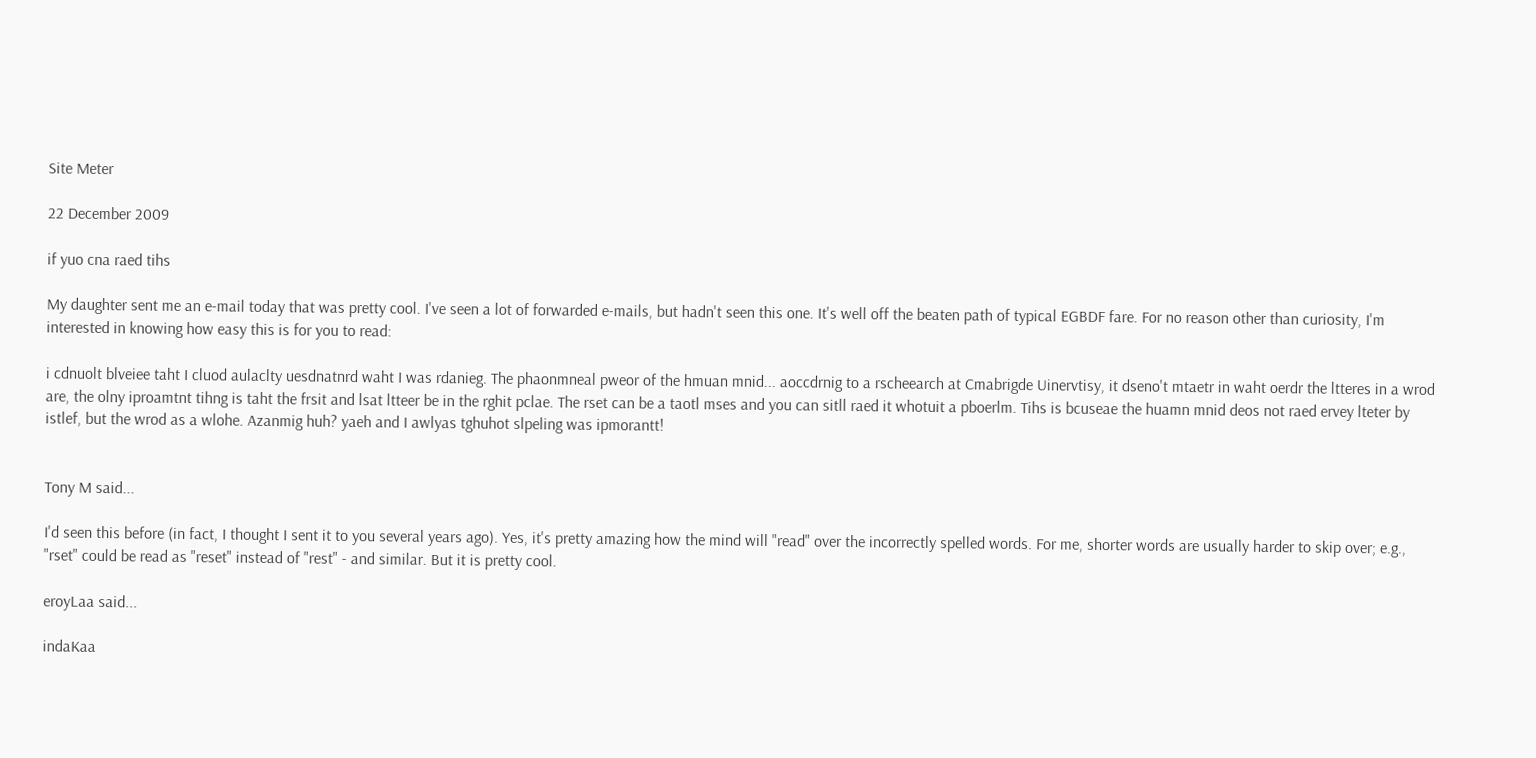Site Meter

22 December 2009

if yuo cna raed tihs

My daughter sent me an e-mail today that was pretty cool. I've seen a lot of forwarded e-mails, but hadn't seen this one. It's well off the beaten path of typical EGBDF fare. For no reason other than curiosity, I'm interested in knowing how easy this is for you to read:

i cdnuolt blveiee taht I cluod aulaclty uesdnatnrd waht I was rdanieg. The phaonmneal pweor of the hmuan mnid... aoccdrnig to a rscheearch at Cmabrigde Uinervtisy, it dseno't mtaetr in waht oerdr the ltteres in a wrod are, the olny iproamtnt tihng is taht the frsit and lsat ltteer be in the rghit pclae. The rset can be a taotl mses and you can sitll raed it whotuit a pboerlm. Tihs is bcuseae the huamn mnid deos not raed ervey lteter by istlef, but the wrod as a wlohe. Azanmig huh? yaeh and I awlyas tghuhot slpeling was ipmorantt!


Tony M said...

I'd seen this before (in fact, I thought I sent it to you several years ago). Yes, it's pretty amazing how the mind will "read" over the incorrectly spelled words. For me, shorter words are usually harder to skip over; e.g., "rset" could be read as "reset" instead of "rest" - and similar. But it is pretty cool.

eroyLaa said...

indaKaa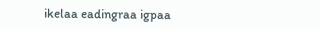ikelaa eadingraa igpaa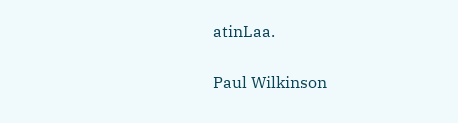atinLaa.

Paul Wilkinson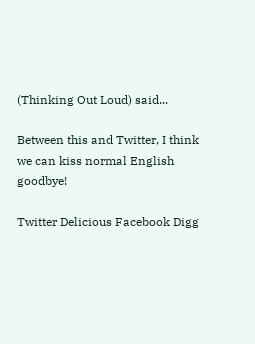(Thinking Out Loud) said...

Between this and Twitter, I think we can kiss normal English goodbye!

Twitter Delicious Facebook Digg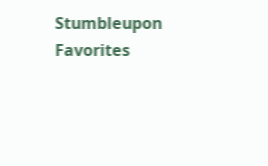Stumbleupon Favorites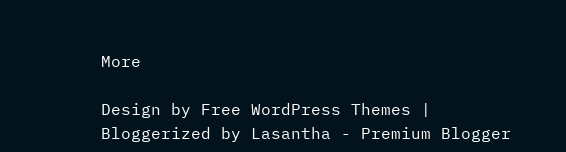More

Design by Free WordPress Themes | Bloggerized by Lasantha - Premium Blogger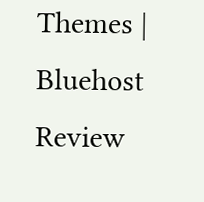Themes | Bluehost Review